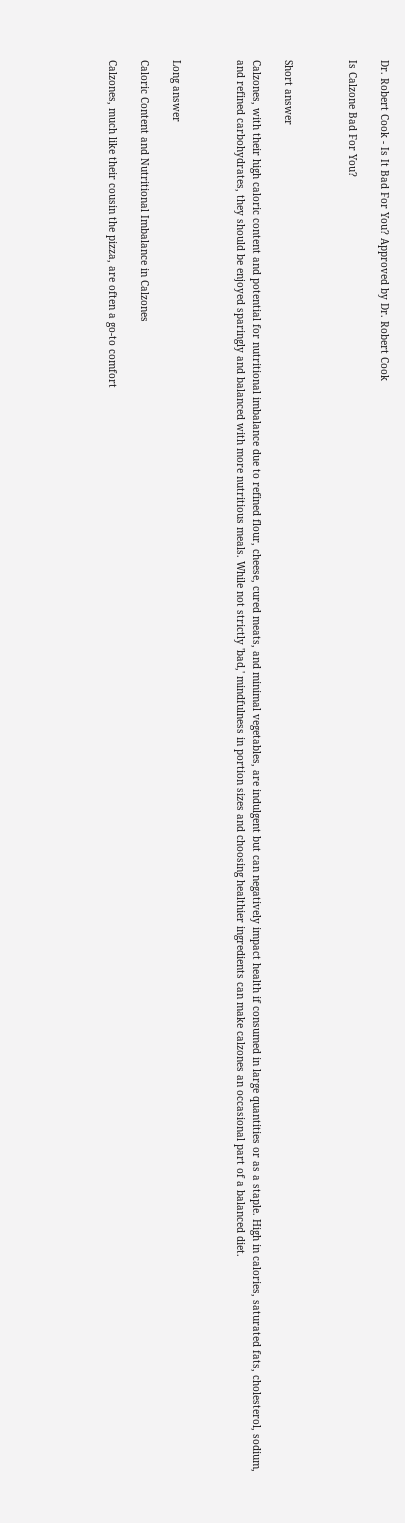Dr. Robert Cook - Is It Bad For You? Approved by Dr. Robert Cook

Is Calzone Bad For You?



Short answer

Calzones, with their high caloric content and potential for nutritional imbalance due to refined flour, cheese, cured meats, and minimal vegetables, are indulgent but can negatively impact health if consumed in large quantities or as a staple. High in calories, saturated fats, cholesterol, sodium, and refined carbohydrates, they should be enjoyed sparingly and balanced with more nutritious meals. While not strictly 'bad,' mindfulness in portion sizes and choosing healthier ingredients can make calzones an occasional part of a balanced diet.



Long answer

Caloric Content and Nutritional Imbalance in Calzones

Calzones, much like their cousin the pizza, are often a go-to comfort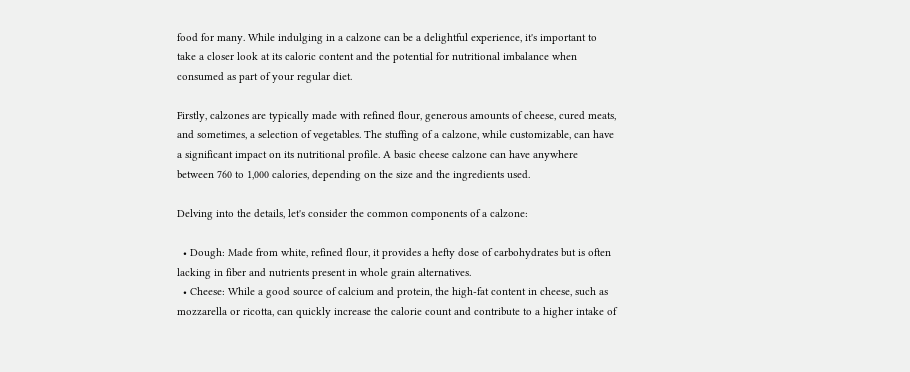food for many. While indulging in a calzone can be a delightful experience, it's important to take a closer look at its caloric content and the potential for nutritional imbalance when consumed as part of your regular diet.

Firstly, calzones are typically made with refined flour, generous amounts of cheese, cured meats, and sometimes, a selection of vegetables. The stuffing of a calzone, while customizable, can have a significant impact on its nutritional profile. A basic cheese calzone can have anywhere between 760 to 1,000 calories, depending on the size and the ingredients used.

Delving into the details, let's consider the common components of a calzone:

  • Dough: Made from white, refined flour, it provides a hefty dose of carbohydrates but is often lacking in fiber and nutrients present in whole grain alternatives.
  • Cheese: While a good source of calcium and protein, the high-fat content in cheese, such as mozzarella or ricotta, can quickly increase the calorie count and contribute to a higher intake of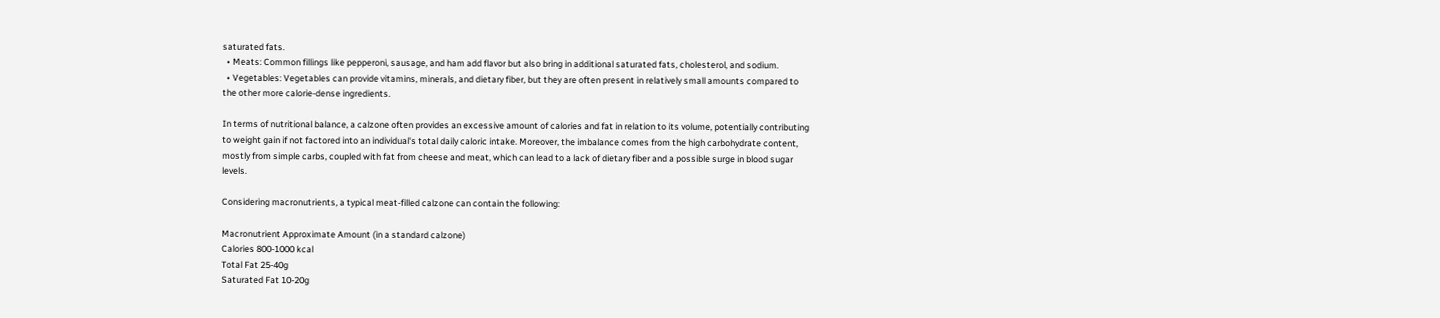saturated fats.
  • Meats: Common fillings like pepperoni, sausage, and ham add flavor but also bring in additional saturated fats, cholesterol, and sodium.
  • Vegetables: Vegetables can provide vitamins, minerals, and dietary fiber, but they are often present in relatively small amounts compared to the other more calorie-dense ingredients.

In terms of nutritional balance, a calzone often provides an excessive amount of calories and fat in relation to its volume, potentially contributing to weight gain if not factored into an individual's total daily caloric intake. Moreover, the imbalance comes from the high carbohydrate content, mostly from simple carbs, coupled with fat from cheese and meat, which can lead to a lack of dietary fiber and a possible surge in blood sugar levels.

Considering macronutrients, a typical meat-filled calzone can contain the following:

Macronutrient Approximate Amount (in a standard calzone)
Calories 800-1000 kcal
Total Fat 25-40g
Saturated Fat 10-20g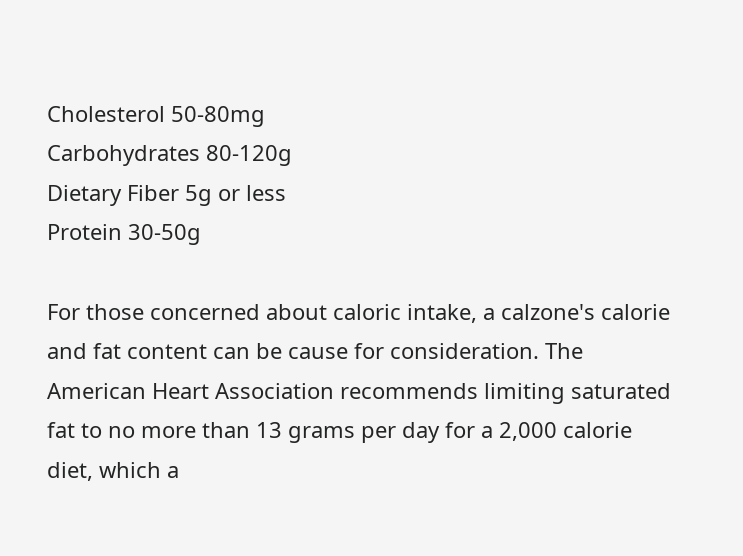Cholesterol 50-80mg
Carbohydrates 80-120g
Dietary Fiber 5g or less
Protein 30-50g

For those concerned about caloric intake, a calzone's calorie and fat content can be cause for consideration. The American Heart Association recommends limiting saturated fat to no more than 13 grams per day for a 2,000 calorie diet, which a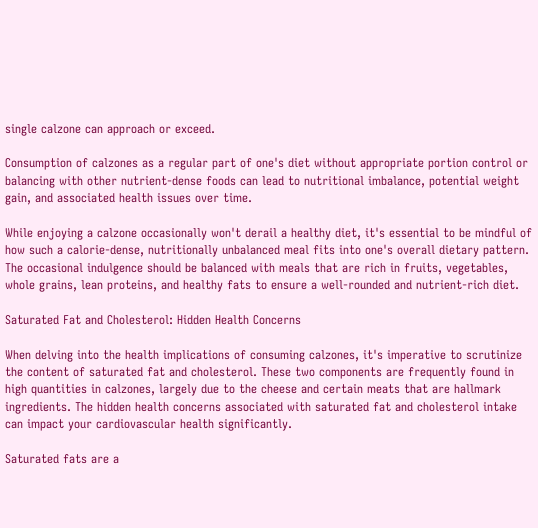single calzone can approach or exceed.

Consumption of calzones as a regular part of one's diet without appropriate portion control or balancing with other nutrient-dense foods can lead to nutritional imbalance, potential weight gain, and associated health issues over time.

While enjoying a calzone occasionally won't derail a healthy diet, it's essential to be mindful of how such a calorie-dense, nutritionally unbalanced meal fits into one's overall dietary pattern. The occasional indulgence should be balanced with meals that are rich in fruits, vegetables, whole grains, lean proteins, and healthy fats to ensure a well-rounded and nutrient-rich diet.

Saturated Fat and Cholesterol: Hidden Health Concerns

When delving into the health implications of consuming calzones, it's imperative to scrutinize the content of saturated fat and cholesterol. These two components are frequently found in high quantities in calzones, largely due to the cheese and certain meats that are hallmark ingredients. The hidden health concerns associated with saturated fat and cholesterol intake can impact your cardiovascular health significantly.

Saturated fats are a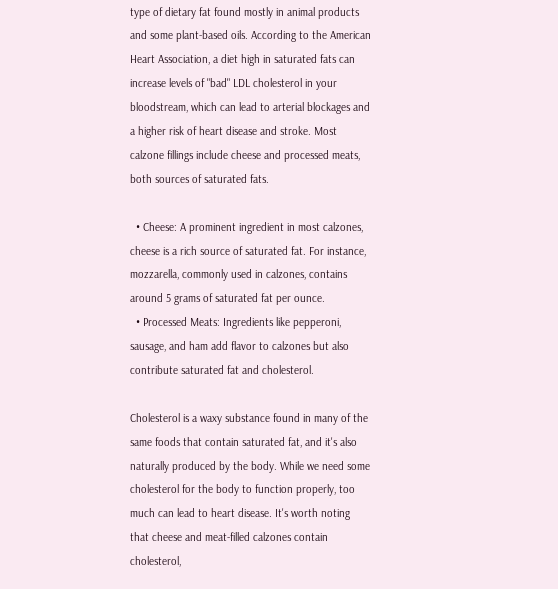type of dietary fat found mostly in animal products and some plant-based oils. According to the American Heart Association, a diet high in saturated fats can increase levels of "bad" LDL cholesterol in your bloodstream, which can lead to arterial blockages and a higher risk of heart disease and stroke. Most calzone fillings include cheese and processed meats, both sources of saturated fats.

  • Cheese: A prominent ingredient in most calzones, cheese is a rich source of saturated fat. For instance, mozzarella, commonly used in calzones, contains around 5 grams of saturated fat per ounce.
  • Processed Meats: Ingredients like pepperoni, sausage, and ham add flavor to calzones but also contribute saturated fat and cholesterol.

Cholesterol is a waxy substance found in many of the same foods that contain saturated fat, and it's also naturally produced by the body. While we need some cholesterol for the body to function properly, too much can lead to heart disease. It's worth noting that cheese and meat-filled calzones contain cholesterol,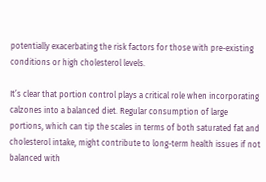potentially exacerbating the risk factors for those with pre-existing conditions or high cholesterol levels.

It’s clear that portion control plays a critical role when incorporating calzones into a balanced diet. Regular consumption of large portions, which can tip the scales in terms of both saturated fat and cholesterol intake, might contribute to long-term health issues if not balanced with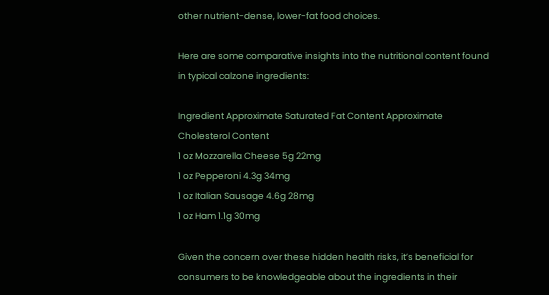other nutrient-dense, lower-fat food choices.

Here are some comparative insights into the nutritional content found in typical calzone ingredients:

Ingredient Approximate Saturated Fat Content Approximate Cholesterol Content
1 oz Mozzarella Cheese 5g 22mg
1 oz Pepperoni 4.3g 34mg
1 oz Italian Sausage 4.6g 28mg
1 oz Ham 1.1g 30mg

Given the concern over these hidden health risks, it’s beneficial for consumers to be knowledgeable about the ingredients in their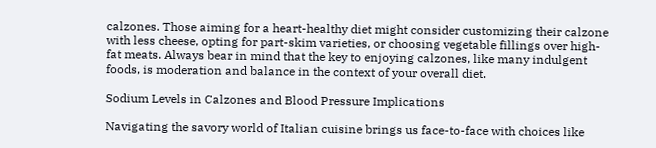calzones. Those aiming for a heart-healthy diet might consider customizing their calzone with less cheese, opting for part-skim varieties, or choosing vegetable fillings over high-fat meats. Always bear in mind that the key to enjoying calzones, like many indulgent foods, is moderation and balance in the context of your overall diet.

Sodium Levels in Calzones and Blood Pressure Implications

Navigating the savory world of Italian cuisine brings us face-to-face with choices like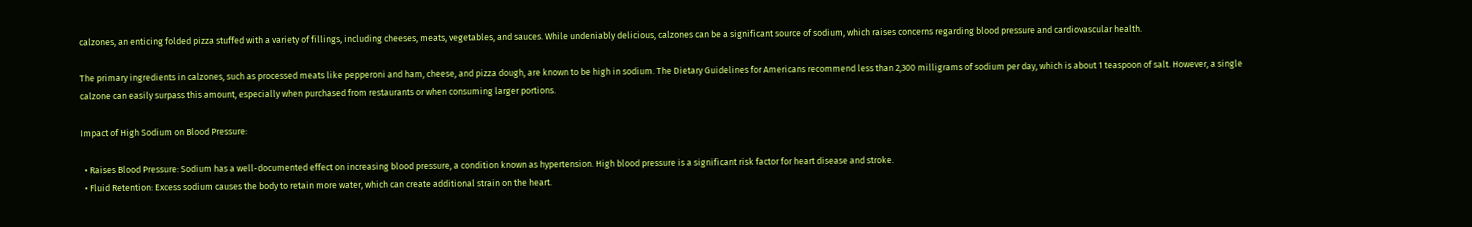calzones, an enticing folded pizza stuffed with a variety of fillings, including cheeses, meats, vegetables, and sauces. While undeniably delicious, calzones can be a significant source of sodium, which raises concerns regarding blood pressure and cardiovascular health.

The primary ingredients in calzones, such as processed meats like pepperoni and ham, cheese, and pizza dough, are known to be high in sodium. The Dietary Guidelines for Americans recommend less than 2,300 milligrams of sodium per day, which is about 1 teaspoon of salt. However, a single calzone can easily surpass this amount, especially when purchased from restaurants or when consuming larger portions.

Impact of High Sodium on Blood Pressure:

  • Raises Blood Pressure: Sodium has a well-documented effect on increasing blood pressure, a condition known as hypertension. High blood pressure is a significant risk factor for heart disease and stroke.
  • Fluid Retention: Excess sodium causes the body to retain more water, which can create additional strain on the heart.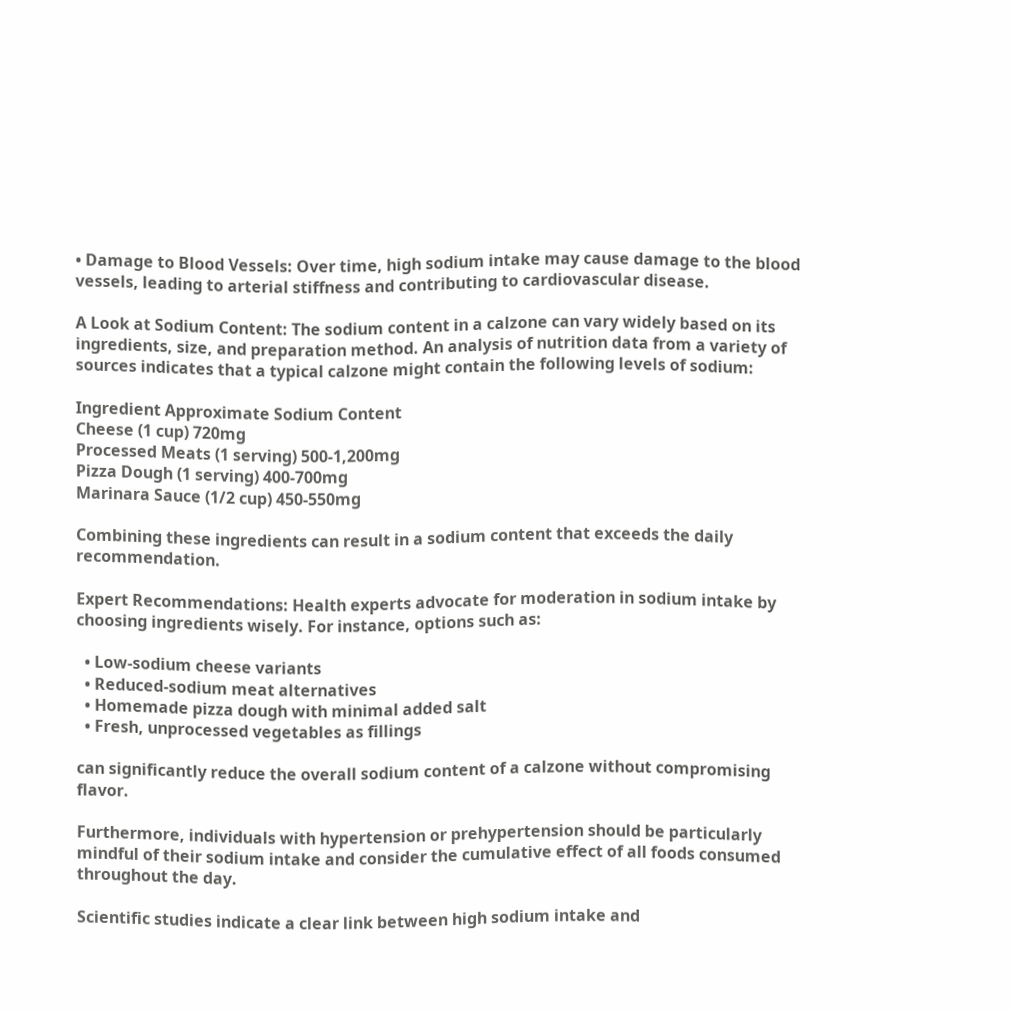• Damage to Blood Vessels: Over time, high sodium intake may cause damage to the blood vessels, leading to arterial stiffness and contributing to cardiovascular disease.

A Look at Sodium Content: The sodium content in a calzone can vary widely based on its ingredients, size, and preparation method. An analysis of nutrition data from a variety of sources indicates that a typical calzone might contain the following levels of sodium:

Ingredient Approximate Sodium Content
Cheese (1 cup) 720mg
Processed Meats (1 serving) 500-1,200mg
Pizza Dough (1 serving) 400-700mg
Marinara Sauce (1/2 cup) 450-550mg

Combining these ingredients can result in a sodium content that exceeds the daily recommendation.

Expert Recommendations: Health experts advocate for moderation in sodium intake by choosing ingredients wisely. For instance, options such as:

  • Low-sodium cheese variants
  • Reduced-sodium meat alternatives
  • Homemade pizza dough with minimal added salt
  • Fresh, unprocessed vegetables as fillings

can significantly reduce the overall sodium content of a calzone without compromising flavor.

Furthermore, individuals with hypertension or prehypertension should be particularly mindful of their sodium intake and consider the cumulative effect of all foods consumed throughout the day.

Scientific studies indicate a clear link between high sodium intake and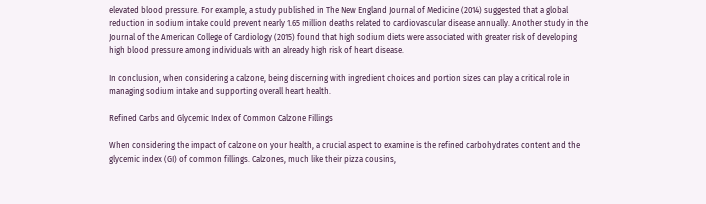elevated blood pressure. For example, a study published in The New England Journal of Medicine (2014) suggested that a global reduction in sodium intake could prevent nearly 1.65 million deaths related to cardiovascular disease annually. Another study in the Journal of the American College of Cardiology (2015) found that high sodium diets were associated with greater risk of developing high blood pressure among individuals with an already high risk of heart disease.

In conclusion, when considering a calzone, being discerning with ingredient choices and portion sizes can play a critical role in managing sodium intake and supporting overall heart health.

Refined Carbs and Glycemic Index of Common Calzone Fillings

When considering the impact of calzone on your health, a crucial aspect to examine is the refined carbohydrates content and the glycemic index (GI) of common fillings. Calzones, much like their pizza cousins,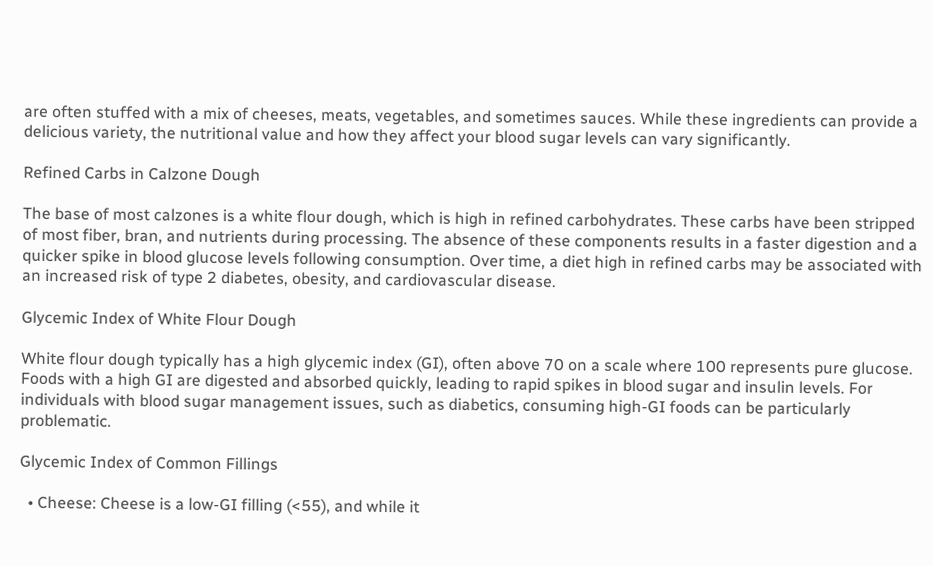are often stuffed with a mix of cheeses, meats, vegetables, and sometimes sauces. While these ingredients can provide a delicious variety, the nutritional value and how they affect your blood sugar levels can vary significantly.

Refined Carbs in Calzone Dough

The base of most calzones is a white flour dough, which is high in refined carbohydrates. These carbs have been stripped of most fiber, bran, and nutrients during processing. The absence of these components results in a faster digestion and a quicker spike in blood glucose levels following consumption. Over time, a diet high in refined carbs may be associated with an increased risk of type 2 diabetes, obesity, and cardiovascular disease.

Glycemic Index of White Flour Dough

White flour dough typically has a high glycemic index (GI), often above 70 on a scale where 100 represents pure glucose. Foods with a high GI are digested and absorbed quickly, leading to rapid spikes in blood sugar and insulin levels. For individuals with blood sugar management issues, such as diabetics, consuming high-GI foods can be particularly problematic.

Glycemic Index of Common Fillings

  • Cheese: Cheese is a low-GI filling (<55), and while it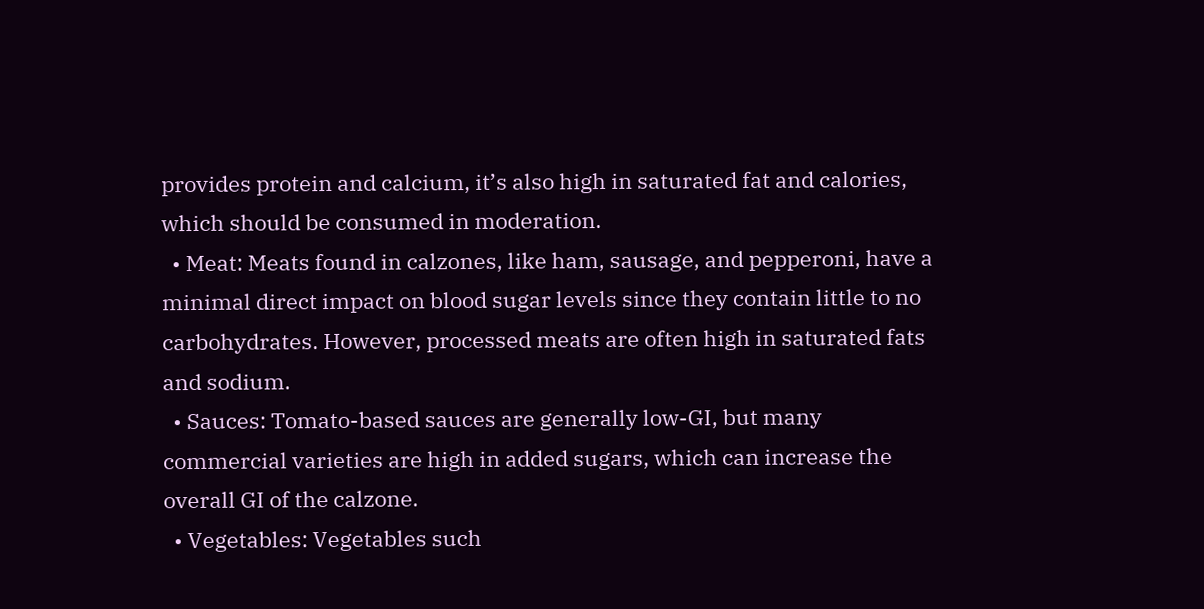provides protein and calcium, it’s also high in saturated fat and calories, which should be consumed in moderation.
  • Meat: Meats found in calzones, like ham, sausage, and pepperoni, have a minimal direct impact on blood sugar levels since they contain little to no carbohydrates. However, processed meats are often high in saturated fats and sodium.
  • Sauces: Tomato-based sauces are generally low-GI, but many commercial varieties are high in added sugars, which can increase the overall GI of the calzone.
  • Vegetables: Vegetables such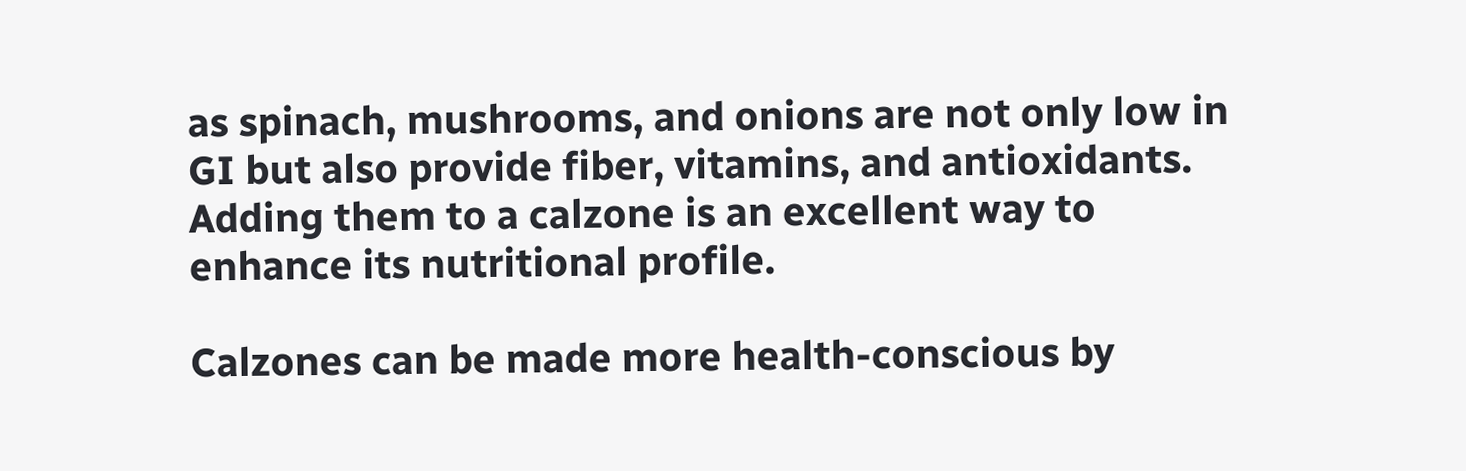as spinach, mushrooms, and onions are not only low in GI but also provide fiber, vitamins, and antioxidants. Adding them to a calzone is an excellent way to enhance its nutritional profile.

Calzones can be made more health-conscious by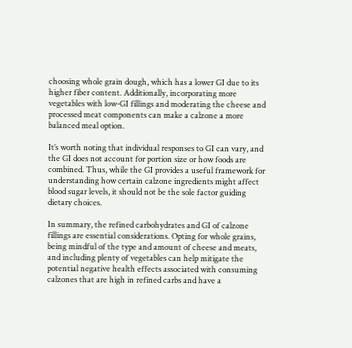choosing whole grain dough, which has a lower GI due to its higher fiber content. Additionally, incorporating more vegetables with low-GI fillings and moderating the cheese and processed meat components can make a calzone a more balanced meal option.

It’s worth noting that individual responses to GI can vary, and the GI does not account for portion size or how foods are combined. Thus, while the GI provides a useful framework for understanding how certain calzone ingredients might affect blood sugar levels, it should not be the sole factor guiding dietary choices.

In summary, the refined carbohydrates and GI of calzone fillings are essential considerations. Opting for whole grains, being mindful of the type and amount of cheese and meats, and including plenty of vegetables can help mitigate the potential negative health effects associated with consuming calzones that are high in refined carbs and have a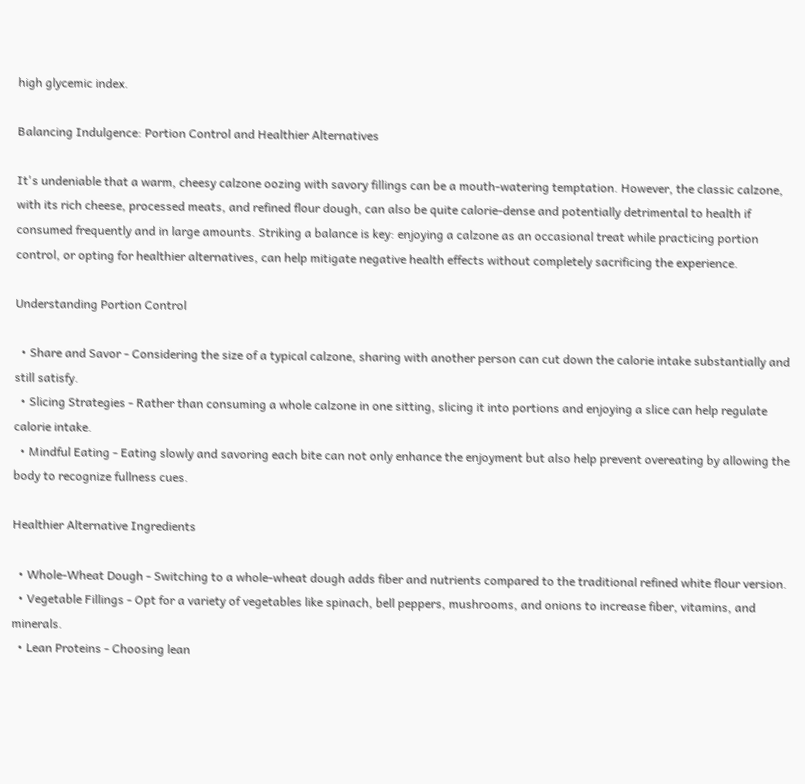high glycemic index.

Balancing Indulgence: Portion Control and Healthier Alternatives

It's undeniable that a warm, cheesy calzone oozing with savory fillings can be a mouth-watering temptation. However, the classic calzone, with its rich cheese, processed meats, and refined flour dough, can also be quite calorie-dense and potentially detrimental to health if consumed frequently and in large amounts. Striking a balance is key: enjoying a calzone as an occasional treat while practicing portion control, or opting for healthier alternatives, can help mitigate negative health effects without completely sacrificing the experience.

Understanding Portion Control

  • Share and Savor - Considering the size of a typical calzone, sharing with another person can cut down the calorie intake substantially and still satisfy.
  • Slicing Strategies - Rather than consuming a whole calzone in one sitting, slicing it into portions and enjoying a slice can help regulate calorie intake.
  • Mindful Eating - Eating slowly and savoring each bite can not only enhance the enjoyment but also help prevent overeating by allowing the body to recognize fullness cues.

Healthier Alternative Ingredients

  • Whole-Wheat Dough - Switching to a whole-wheat dough adds fiber and nutrients compared to the traditional refined white flour version.
  • Vegetable Fillings - Opt for a variety of vegetables like spinach, bell peppers, mushrooms, and onions to increase fiber, vitamins, and minerals.
  • Lean Proteins - Choosing lean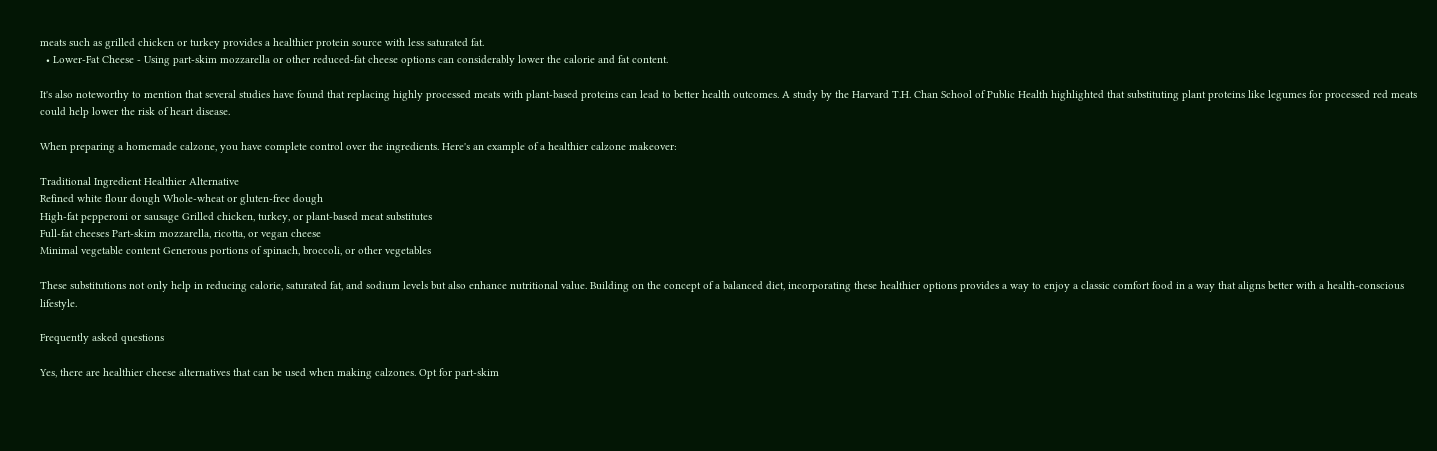meats such as grilled chicken or turkey provides a healthier protein source with less saturated fat.
  • Lower-Fat Cheese - Using part-skim mozzarella or other reduced-fat cheese options can considerably lower the calorie and fat content.

It's also noteworthy to mention that several studies have found that replacing highly processed meats with plant-based proteins can lead to better health outcomes. A study by the Harvard T.H. Chan School of Public Health highlighted that substituting plant proteins like legumes for processed red meats could help lower the risk of heart disease.

When preparing a homemade calzone, you have complete control over the ingredients. Here's an example of a healthier calzone makeover:

Traditional Ingredient Healthier Alternative
Refined white flour dough Whole-wheat or gluten-free dough
High-fat pepperoni or sausage Grilled chicken, turkey, or plant-based meat substitutes
Full-fat cheeses Part-skim mozzarella, ricotta, or vegan cheese
Minimal vegetable content Generous portions of spinach, broccoli, or other vegetables

These substitutions not only help in reducing calorie, saturated fat, and sodium levels but also enhance nutritional value. Building on the concept of a balanced diet, incorporating these healthier options provides a way to enjoy a classic comfort food in a way that aligns better with a health-conscious lifestyle.

Frequently asked questions

Yes, there are healthier cheese alternatives that can be used when making calzones. Opt for part-skim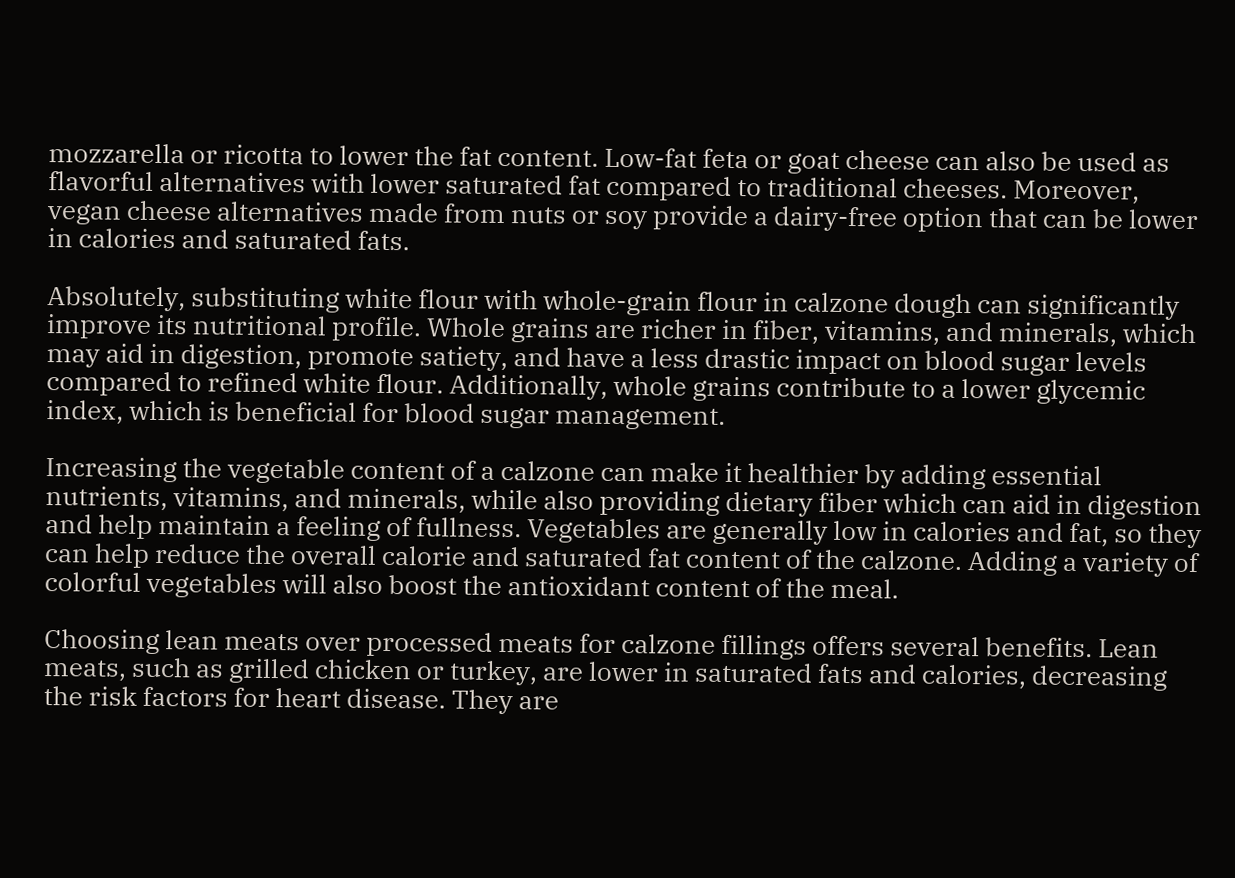mozzarella or ricotta to lower the fat content. Low-fat feta or goat cheese can also be used as flavorful alternatives with lower saturated fat compared to traditional cheeses. Moreover, vegan cheese alternatives made from nuts or soy provide a dairy-free option that can be lower in calories and saturated fats.

Absolutely, substituting white flour with whole-grain flour in calzone dough can significantly improve its nutritional profile. Whole grains are richer in fiber, vitamins, and minerals, which may aid in digestion, promote satiety, and have a less drastic impact on blood sugar levels compared to refined white flour. Additionally, whole grains contribute to a lower glycemic index, which is beneficial for blood sugar management.

Increasing the vegetable content of a calzone can make it healthier by adding essential nutrients, vitamins, and minerals, while also providing dietary fiber which can aid in digestion and help maintain a feeling of fullness. Vegetables are generally low in calories and fat, so they can help reduce the overall calorie and saturated fat content of the calzone. Adding a variety of colorful vegetables will also boost the antioxidant content of the meal.

Choosing lean meats over processed meats for calzone fillings offers several benefits. Lean meats, such as grilled chicken or turkey, are lower in saturated fats and calories, decreasing the risk factors for heart disease. They are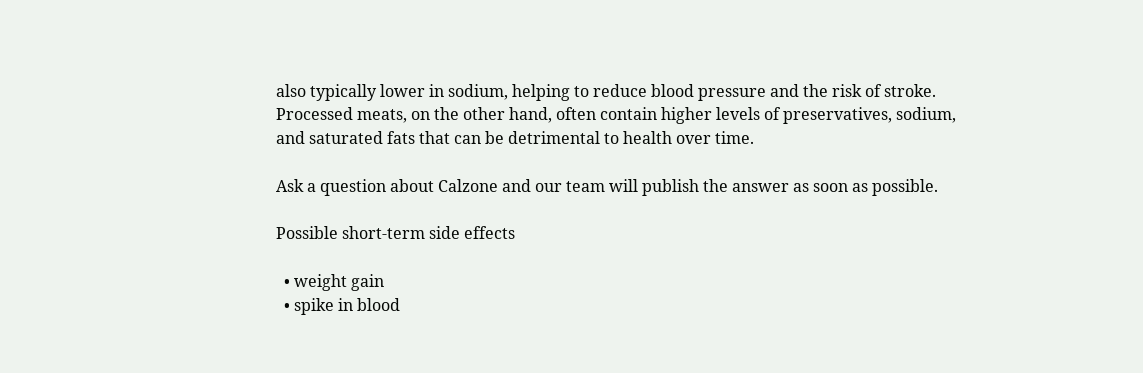also typically lower in sodium, helping to reduce blood pressure and the risk of stroke. Processed meats, on the other hand, often contain higher levels of preservatives, sodium, and saturated fats that can be detrimental to health over time.

Ask a question about Calzone and our team will publish the answer as soon as possible.

Possible short-term side effects

  • weight gain
  • spike in blood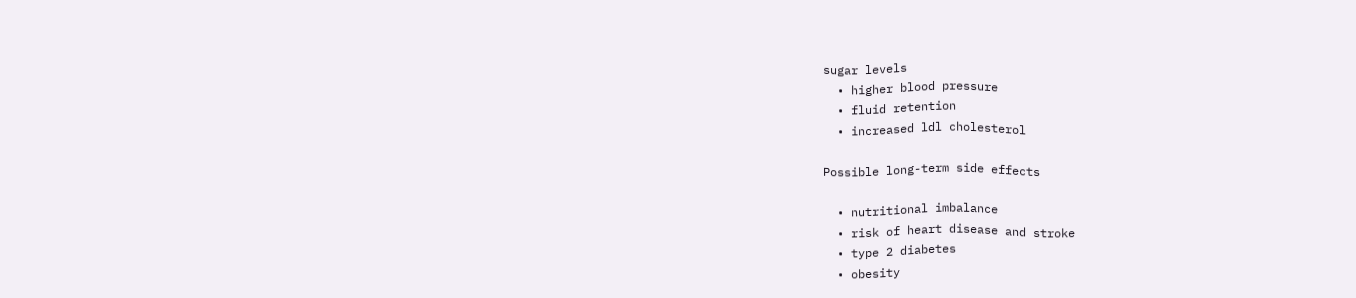sugar levels
  • higher blood pressure
  • fluid retention
  • increased ldl cholesterol

Possible long-term side effects

  • nutritional imbalance
  • risk of heart disease and stroke
  • type 2 diabetes
  • obesity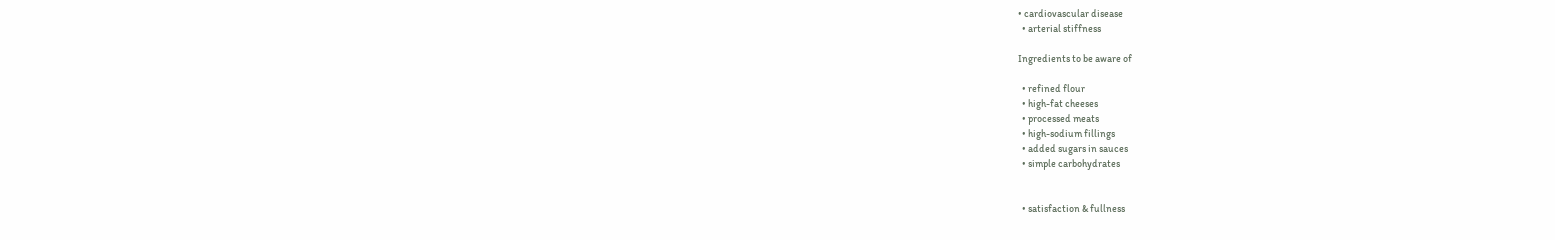• cardiovascular disease
  • arterial stiffness

Ingredients to be aware of

  • refined flour
  • high-fat cheeses
  • processed meats
  • high-sodium fillings
  • added sugars in sauces
  • simple carbohydrates


  • satisfaction & fullness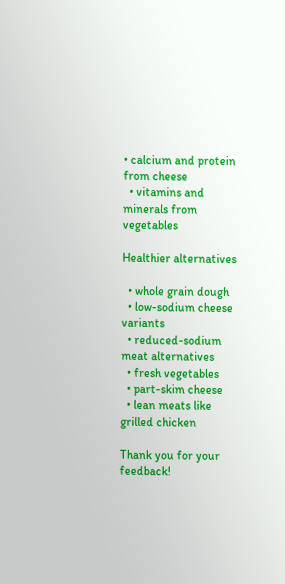• calcium and protein from cheese
  • vitamins and minerals from vegetables

Healthier alternatives

  • whole grain dough
  • low-sodium cheese variants
  • reduced-sodium meat alternatives
  • fresh vegetables
  • part-skim cheese
  • lean meats like grilled chicken

Thank you for your feedback!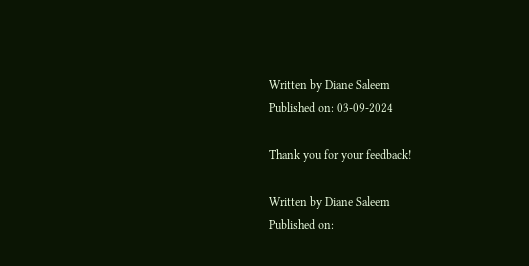Written by Diane Saleem
Published on: 03-09-2024

Thank you for your feedback!

Written by Diane Saleem
Published on: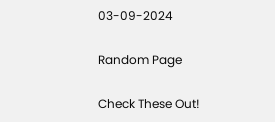03-09-2024

Random Page

Check These Out!